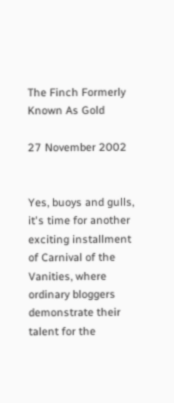The Finch Formerly Known As Gold

27 November 2002


Yes, buoys and gulls, it's time for another exciting installment of Carnival of the Vanities, where ordinary bloggers demonstrate their talent for the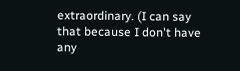extraordinary. (I can say that because I don't have any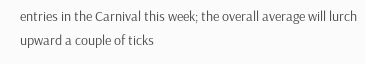entries in the Carnival this week; the overall average will lurch upward a couple of ticks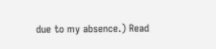due to my absence.) Read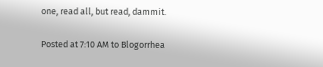one, read all, but read, dammit.

Posted at 7:10 AM to Blogorrhea